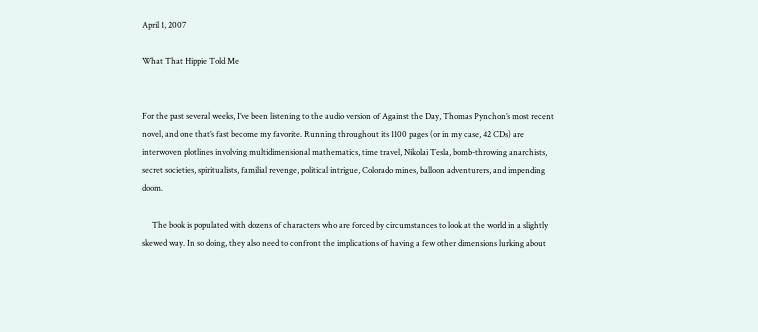April 1, 2007

What That Hippie Told Me


For the past several weeks, I’ve been listening to the audio version of Against the Day, Thomas Pynchon’s most recent novel, and one that’s fast become my favorite. Running throughout its 1100 pages (or in my case, 42 CDs) are interwoven plotlines involving multidimensional mathematics, time travel, Nikolai Tesla, bomb-throwing anarchists, secret societies, spiritualists, familial revenge, political intrigue, Colorado mines, balloon adventurers, and impending doom.

     The book is populated with dozens of characters who are forced by circumstances to look at the world in a slightly skewed way. In so doing, they also need to confront the implications of having a few other dimensions lurking about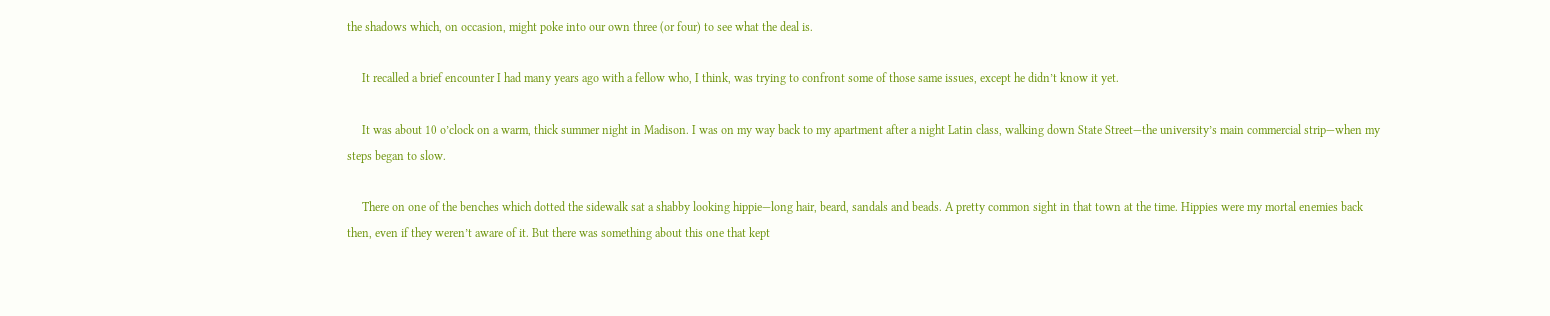the shadows which, on occasion, might poke into our own three (or four) to see what the deal is.

     It recalled a brief encounter I had many years ago with a fellow who, I think, was trying to confront some of those same issues, except he didn’t know it yet.

     It was about 10 o’clock on a warm, thick summer night in Madison. I was on my way back to my apartment after a night Latin class, walking down State Street—the university’s main commercial strip—when my steps began to slow.

     There on one of the benches which dotted the sidewalk sat a shabby looking hippie—long hair, beard, sandals and beads. A pretty common sight in that town at the time. Hippies were my mortal enemies back then, even if they weren’t aware of it. But there was something about this one that kept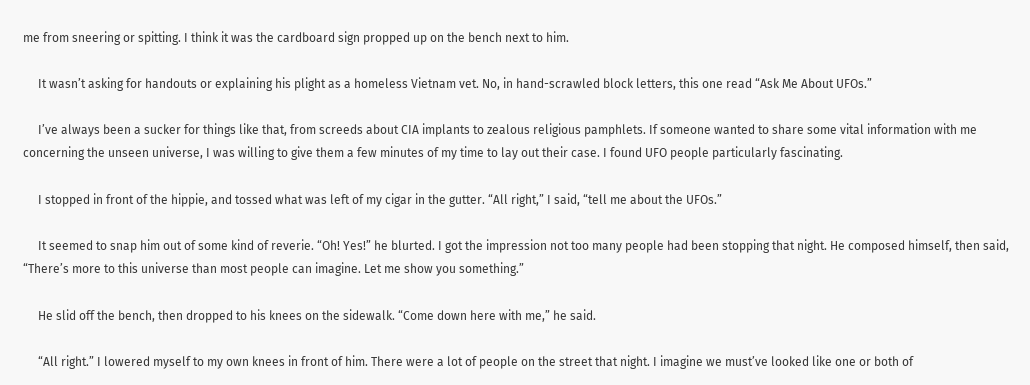me from sneering or spitting. I think it was the cardboard sign propped up on the bench next to him.

     It wasn’t asking for handouts or explaining his plight as a homeless Vietnam vet. No, in hand-scrawled block letters, this one read “Ask Me About UFOs.”

     I’ve always been a sucker for things like that, from screeds about CIA implants to zealous religious pamphlets. If someone wanted to share some vital information with me concerning the unseen universe, I was willing to give them a few minutes of my time to lay out their case. I found UFO people particularly fascinating.

     I stopped in front of the hippie, and tossed what was left of my cigar in the gutter. “All right,” I said, “tell me about the UFOs.”

     It seemed to snap him out of some kind of reverie. “Oh! Yes!” he blurted. I got the impression not too many people had been stopping that night. He composed himself, then said, “There’s more to this universe than most people can imagine. Let me show you something.”

     He slid off the bench, then dropped to his knees on the sidewalk. “Come down here with me,” he said.

     “All right.” I lowered myself to my own knees in front of him. There were a lot of people on the street that night. I imagine we must’ve looked like one or both of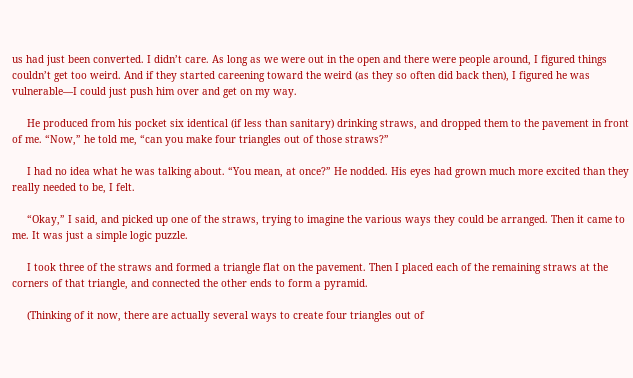us had just been converted. I didn’t care. As long as we were out in the open and there were people around, I figured things couldn’t get too weird. And if they started careening toward the weird (as they so often did back then), I figured he was vulnerable—I could just push him over and get on my way.

     He produced from his pocket six identical (if less than sanitary) drinking straws, and dropped them to the pavement in front of me. “Now,” he told me, “can you make four triangles out of those straws?”

     I had no idea what he was talking about. “You mean, at once?” He nodded. His eyes had grown much more excited than they really needed to be, I felt.

     “Okay,” I said, and picked up one of the straws, trying to imagine the various ways they could be arranged. Then it came to me. It was just a simple logic puzzle.

     I took three of the straws and formed a triangle flat on the pavement. Then I placed each of the remaining straws at the corners of that triangle, and connected the other ends to form a pyramid.

     (Thinking of it now, there are actually several ways to create four triangles out of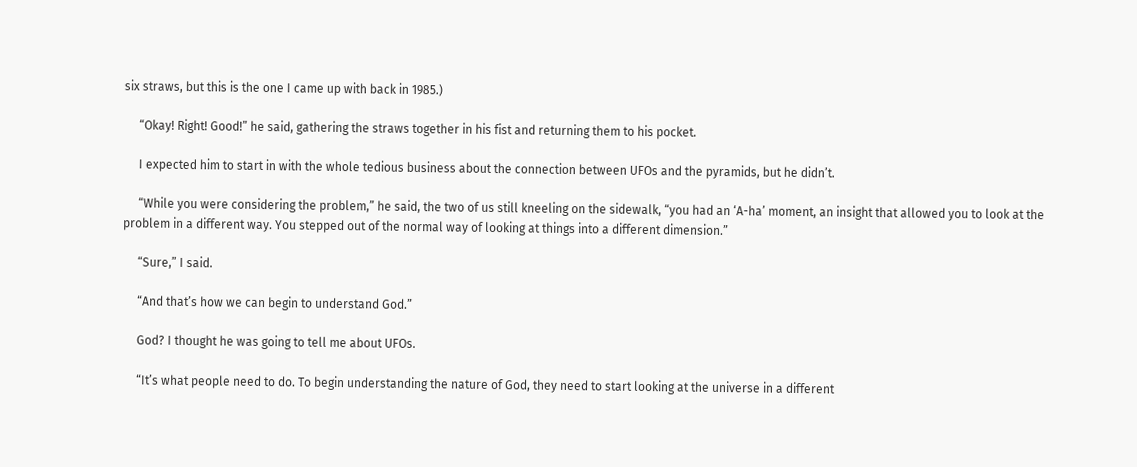six straws, but this is the one I came up with back in 1985.)

     “Okay! Right! Good!” he said, gathering the straws together in his fist and returning them to his pocket.

     I expected him to start in with the whole tedious business about the connection between UFOs and the pyramids, but he didn’t.

     “While you were considering the problem,” he said, the two of us still kneeling on the sidewalk, “you had an ‘A-ha’ moment, an insight that allowed you to look at the problem in a different way. You stepped out of the normal way of looking at things into a different dimension.”

     “Sure,” I said.

     “And that’s how we can begin to understand God.”

     God? I thought he was going to tell me about UFOs.

     “It’s what people need to do. To begin understanding the nature of God, they need to start looking at the universe in a different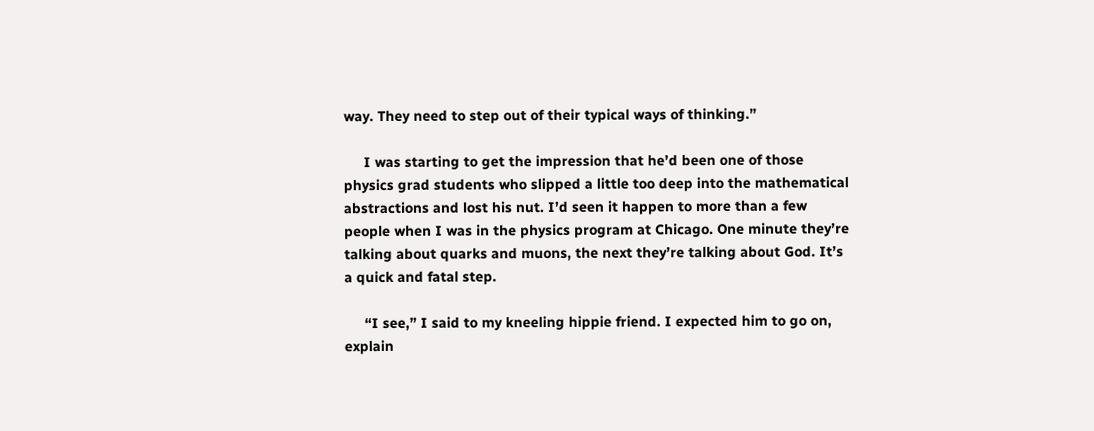way. They need to step out of their typical ways of thinking.”

     I was starting to get the impression that he’d been one of those physics grad students who slipped a little too deep into the mathematical abstractions and lost his nut. I’d seen it happen to more than a few people when I was in the physics program at Chicago. One minute they’re talking about quarks and muons, the next they’re talking about God. It’s a quick and fatal step.

     “I see,” I said to my kneeling hippie friend. I expected him to go on, explain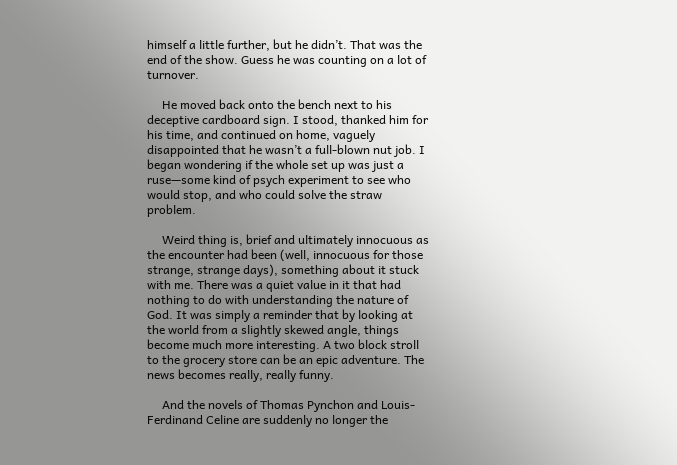himself a little further, but he didn’t. That was the end of the show. Guess he was counting on a lot of turnover.

     He moved back onto the bench next to his deceptive cardboard sign. I stood, thanked him for his time, and continued on home, vaguely disappointed that he wasn’t a full-blown nut job. I began wondering if the whole set up was just a ruse—some kind of psych experiment to see who would stop, and who could solve the straw problem.

     Weird thing is, brief and ultimately innocuous as the encounter had been (well, innocuous for those strange, strange days), something about it stuck with me. There was a quiet value in it that had nothing to do with understanding the nature of God. It was simply a reminder that by looking at the world from a slightly skewed angle, things become much more interesting. A two block stroll to the grocery store can be an epic adventure. The news becomes really, really funny.

     And the novels of Thomas Pynchon and Louis-Ferdinand Celine are suddenly no longer the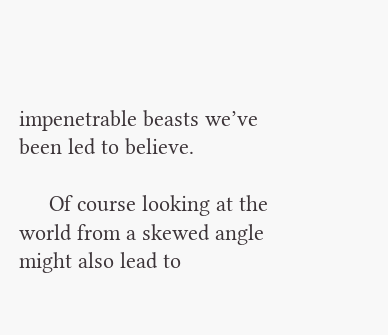impenetrable beasts we’ve been led to believe.

     Of course looking at the world from a skewed angle might also lead to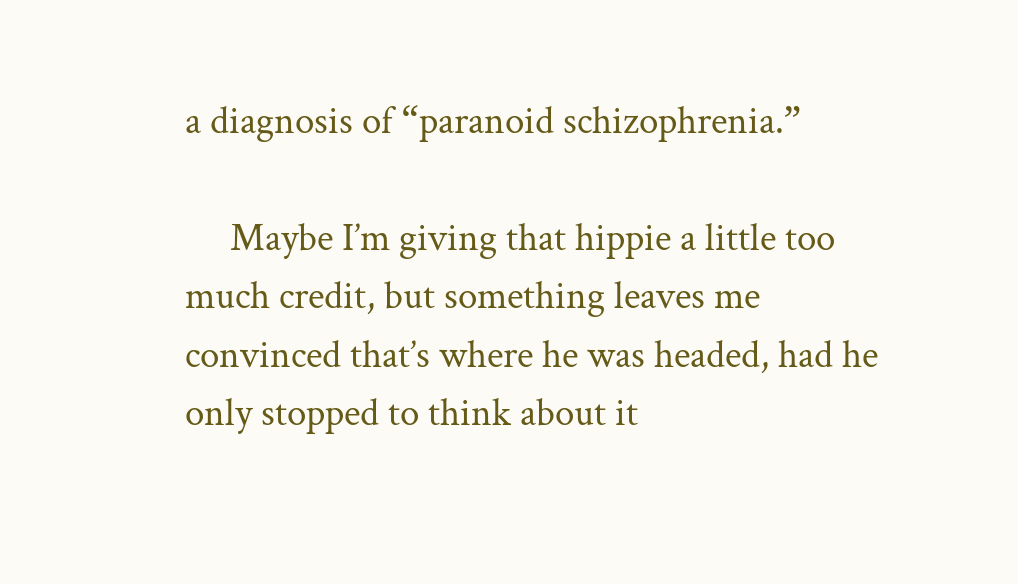a diagnosis of “paranoid schizophrenia.”

     Maybe I’m giving that hippie a little too much credit, but something leaves me convinced that’s where he was headed, had he only stopped to think about it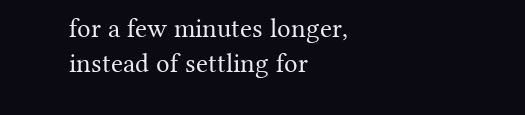for a few minutes longer, instead of settling for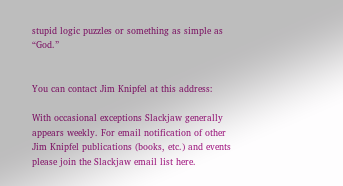stupid logic puzzles or something as simple as “God.”


You can contact Jim Knipfel at this address:

With occasional exceptions Slackjaw generally appears weekly. For email notification of other Jim Knipfel publications (books, etc.) and events please join the Slackjaw email list here.